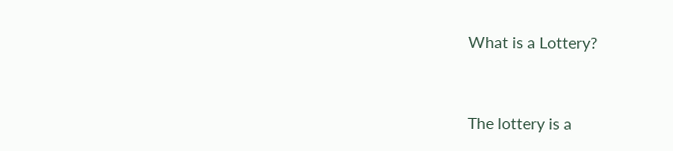What is a Lottery?


The lottery is a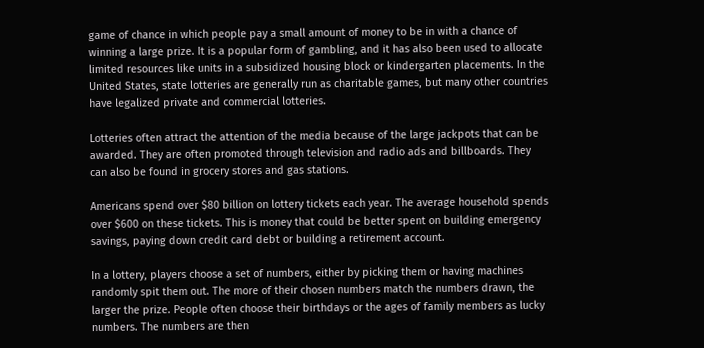game of chance in which people pay a small amount of money to be in with a chance of winning a large prize. It is a popular form of gambling, and it has also been used to allocate limited resources like units in a subsidized housing block or kindergarten placements. In the United States, state lotteries are generally run as charitable games, but many other countries have legalized private and commercial lotteries.

Lotteries often attract the attention of the media because of the large jackpots that can be awarded. They are often promoted through television and radio ads and billboards. They can also be found in grocery stores and gas stations.

Americans spend over $80 billion on lottery tickets each year. The average household spends over $600 on these tickets. This is money that could be better spent on building emergency savings, paying down credit card debt or building a retirement account.

In a lottery, players choose a set of numbers, either by picking them or having machines randomly spit them out. The more of their chosen numbers match the numbers drawn, the larger the prize. People often choose their birthdays or the ages of family members as lucky numbers. The numbers are then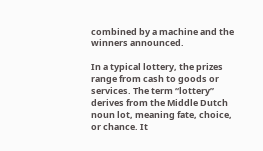combined by a machine and the winners announced.

In a typical lottery, the prizes range from cash to goods or services. The term “lottery” derives from the Middle Dutch noun lot, meaning fate, choice, or chance. It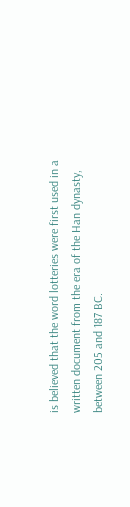is believed that the word lotteries were first used in a written document from the era of the Han dynasty, between 205 and 187 BC.